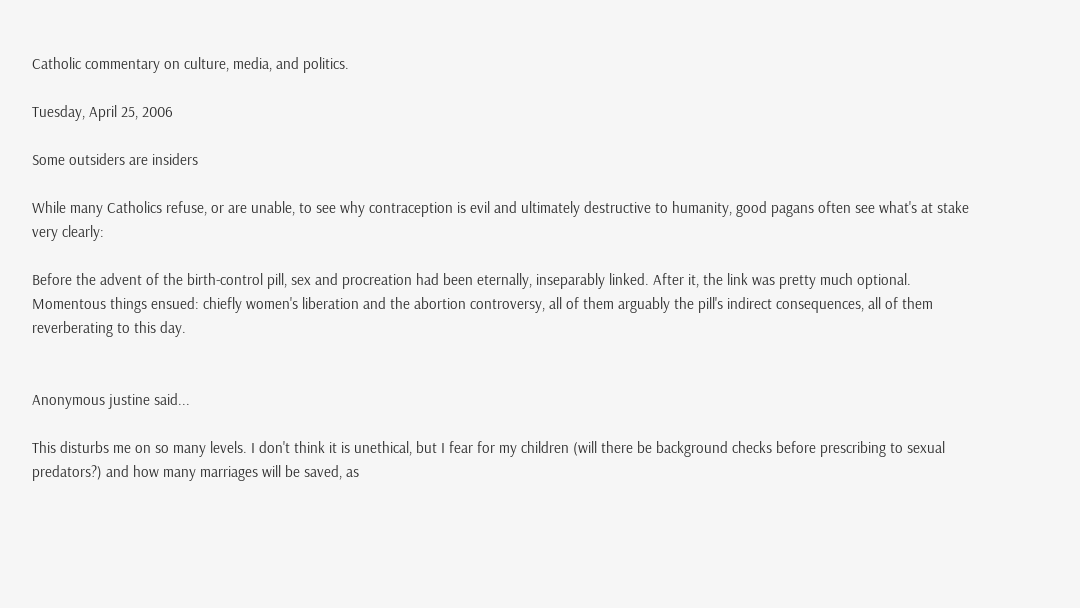Catholic commentary on culture, media, and politics.

Tuesday, April 25, 2006

Some outsiders are insiders

While many Catholics refuse, or are unable, to see why contraception is evil and ultimately destructive to humanity, good pagans often see what's at stake very clearly:

Before the advent of the birth-control pill, sex and procreation had been eternally, inseparably linked. After it, the link was pretty much optional. Momentous things ensued: chiefly women's liberation and the abortion controversy, all of them arguably the pill's indirect consequences, all of them reverberating to this day.


Anonymous justine said...

This disturbs me on so many levels. I don't think it is unethical, but I fear for my children (will there be background checks before prescribing to sexual predators?) and how many marriages will be saved, as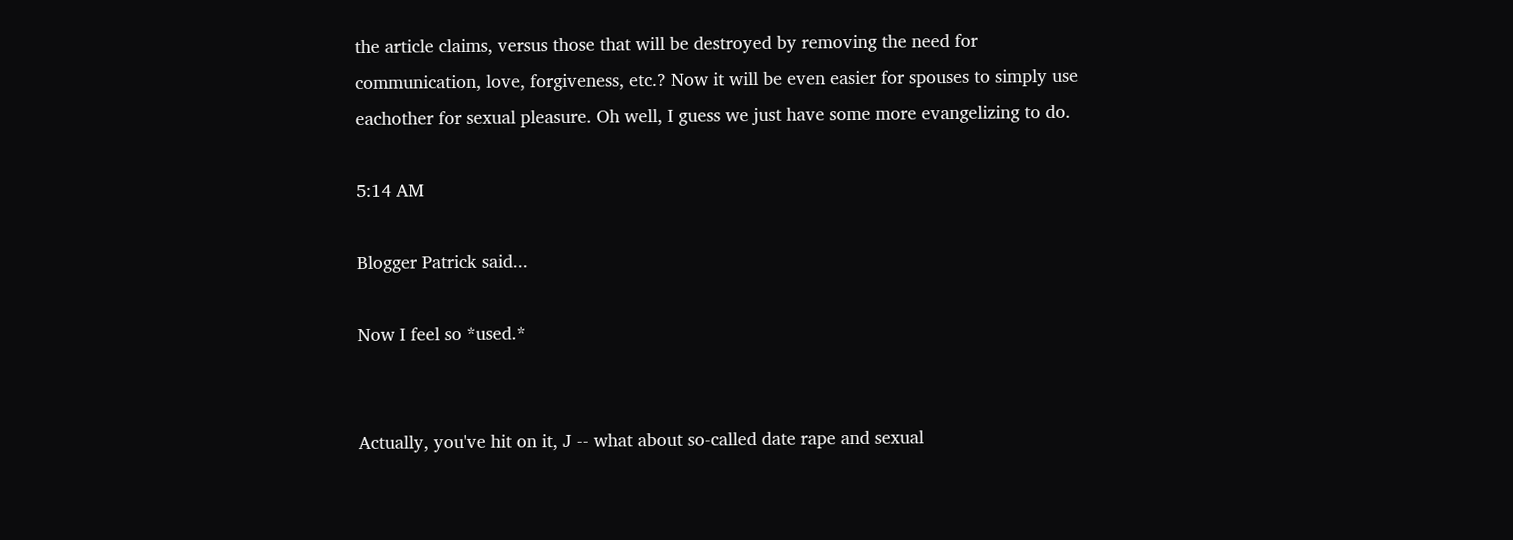the article claims, versus those that will be destroyed by removing the need for communication, love, forgiveness, etc.? Now it will be even easier for spouses to simply use eachother for sexual pleasure. Oh well, I guess we just have some more evangelizing to do.

5:14 AM

Blogger Patrick said...

Now I feel so *used.*


Actually, you've hit on it, J -- what about so-called date rape and sexual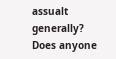assualt generally? Does anyone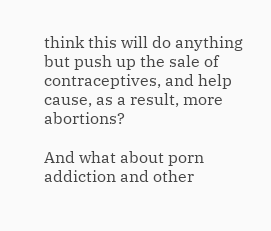think this will do anything but push up the sale of contraceptives, and help cause, as a result, more abortions?

And what about porn addiction and other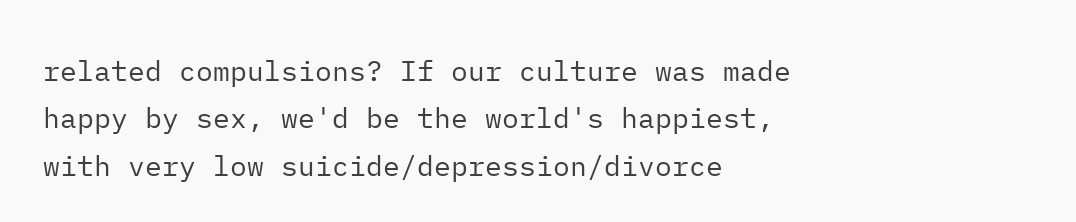related compulsions? If our culture was made happy by sex, we'd be the world's happiest, with very low suicide/depression/divorce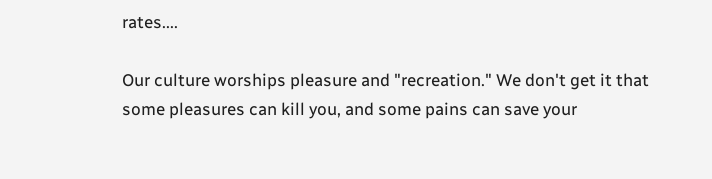rates....

Our culture worships pleasure and "recreation." We don't get it that some pleasures can kill you, and some pains can save your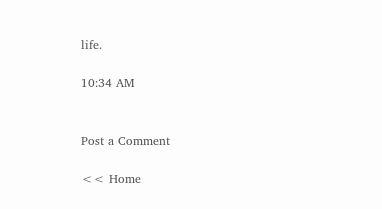life.

10:34 AM


Post a Comment

<< Home